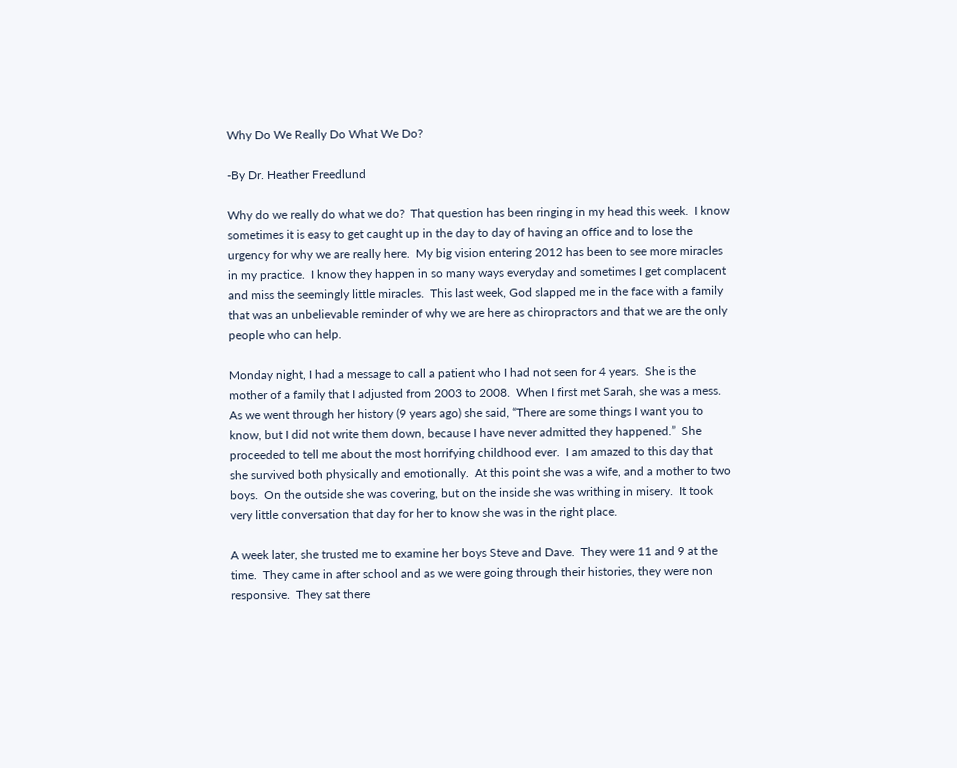Why Do We Really Do What We Do?

-By Dr. Heather Freedlund

Why do we really do what we do?  That question has been ringing in my head this week.  I know sometimes it is easy to get caught up in the day to day of having an office and to lose the urgency for why we are really here.  My big vision entering 2012 has been to see more miracles in my practice.  I know they happen in so many ways everyday and sometimes I get complacent and miss the seemingly little miracles.  This last week, God slapped me in the face with a family that was an unbelievable reminder of why we are here as chiropractors and that we are the only people who can help.

Monday night, I had a message to call a patient who I had not seen for 4 years.  She is the mother of a family that I adjusted from 2003 to 2008.  When I first met Sarah, she was a mess.  As we went through her history (9 years ago) she said, “There are some things I want you to know, but I did not write them down, because I have never admitted they happened.”  She proceeded to tell me about the most horrifying childhood ever.  I am amazed to this day that she survived both physically and emotionally.  At this point she was a wife, and a mother to two boys.  On the outside she was covering, but on the inside she was writhing in misery.  It took very little conversation that day for her to know she was in the right place.

A week later, she trusted me to examine her boys Steve and Dave.  They were 11 and 9 at the time.  They came in after school and as we were going through their histories, they were non responsive.  They sat there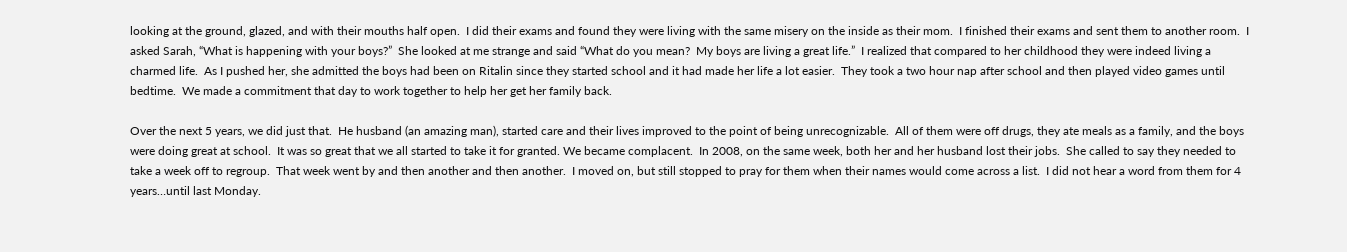looking at the ground, glazed, and with their mouths half open.  I did their exams and found they were living with the same misery on the inside as their mom.  I finished their exams and sent them to another room.  I asked Sarah, “What is happening with your boys?”  She looked at me strange and said “What do you mean?  My boys are living a great life.”  I realized that compared to her childhood they were indeed living a charmed life.  As I pushed her, she admitted the boys had been on Ritalin since they started school and it had made her life a lot easier.  They took a two hour nap after school and then played video games until bedtime.  We made a commitment that day to work together to help her get her family back.

Over the next 5 years, we did just that.  He husband (an amazing man), started care and their lives improved to the point of being unrecognizable.  All of them were off drugs, they ate meals as a family, and the boys were doing great at school.  It was so great that we all started to take it for granted. We became complacent.  In 2008, on the same week, both her and her husband lost their jobs.  She called to say they needed to take a week off to regroup.  That week went by and then another and then another.  I moved on, but still stopped to pray for them when their names would come across a list.  I did not hear a word from them for 4 years…until last Monday.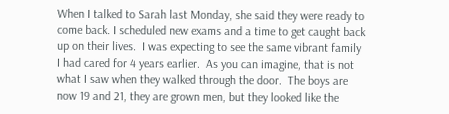When I talked to Sarah last Monday, she said they were ready to come back. I scheduled new exams and a time to get caught back up on their lives.  I was expecting to see the same vibrant family I had cared for 4 years earlier.  As you can imagine, that is not what I saw when they walked through the door.  The boys are now 19 and 21, they are grown men, but they looked like the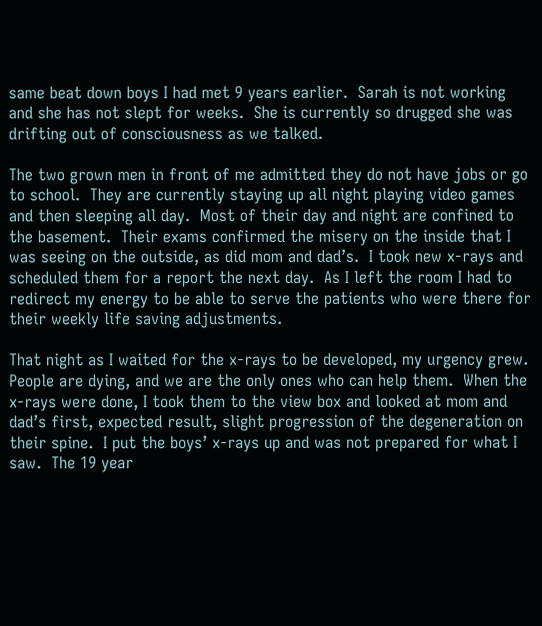same beat down boys I had met 9 years earlier.  Sarah is not working and she has not slept for weeks.  She is currently so drugged she was drifting out of consciousness as we talked.

The two grown men in front of me admitted they do not have jobs or go to school.  They are currently staying up all night playing video games and then sleeping all day.  Most of their day and night are confined to the basement.  Their exams confirmed the misery on the inside that I was seeing on the outside, as did mom and dad’s.  I took new x-rays and scheduled them for a report the next day.  As I left the room I had to redirect my energy to be able to serve the patients who were there for their weekly life saving adjustments.

That night as I waited for the x-rays to be developed, my urgency grew.  People are dying, and we are the only ones who can help them.  When the x-rays were done, I took them to the view box and looked at mom and dad’s first, expected result, slight progression of the degeneration on their spine.  I put the boys’ x-rays up and was not prepared for what I saw.  The 19 year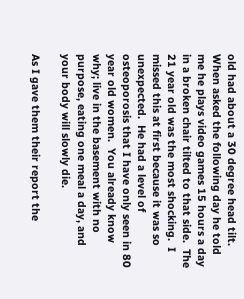old had about a 30 degree head tilt.  When asked the following day he told me he plays video games 15 hours a day in a broken chair tilted to that side.  The 21 year old was the most shocking.  I missed this at first because it was so unexpected.  He had a level of osteoporosis that I have only seen in 80 year old women.  You already know why; live in the basement with no purpose, eating one meal a day, and your body will slowly die.

As I gave them their report the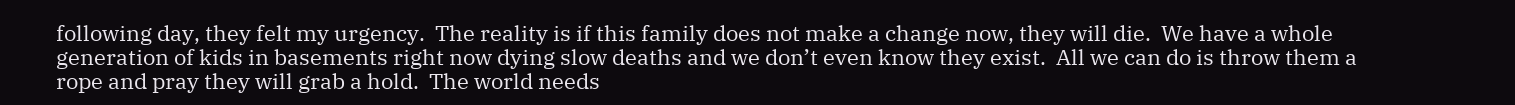following day, they felt my urgency.  The reality is if this family does not make a change now, they will die.  We have a whole generation of kids in basements right now dying slow deaths and we don’t even know they exist.  All we can do is throw them a rope and pray they will grab a hold.  The world needs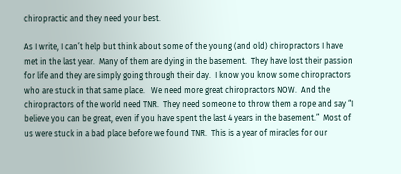chiropractic and they need your best.

As I write, I can’t help but think about some of the young (and old) chiropractors I have met in the last year.  Many of them are dying in the basement.  They have lost their passion for life and they are simply going through their day.  I know you know some chiropractors who are stuck in that same place.   We need more great chiropractors NOW.  And the chiropractors of the world need TNR.  They need someone to throw them a rope and say “I believe you can be great, even if you have spent the last 4 years in the basement.”  Most of us were stuck in a bad place before we found TNR.  This is a year of miracles for our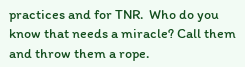practices and for TNR.  Who do you know that needs a miracle? Call them and throw them a rope.